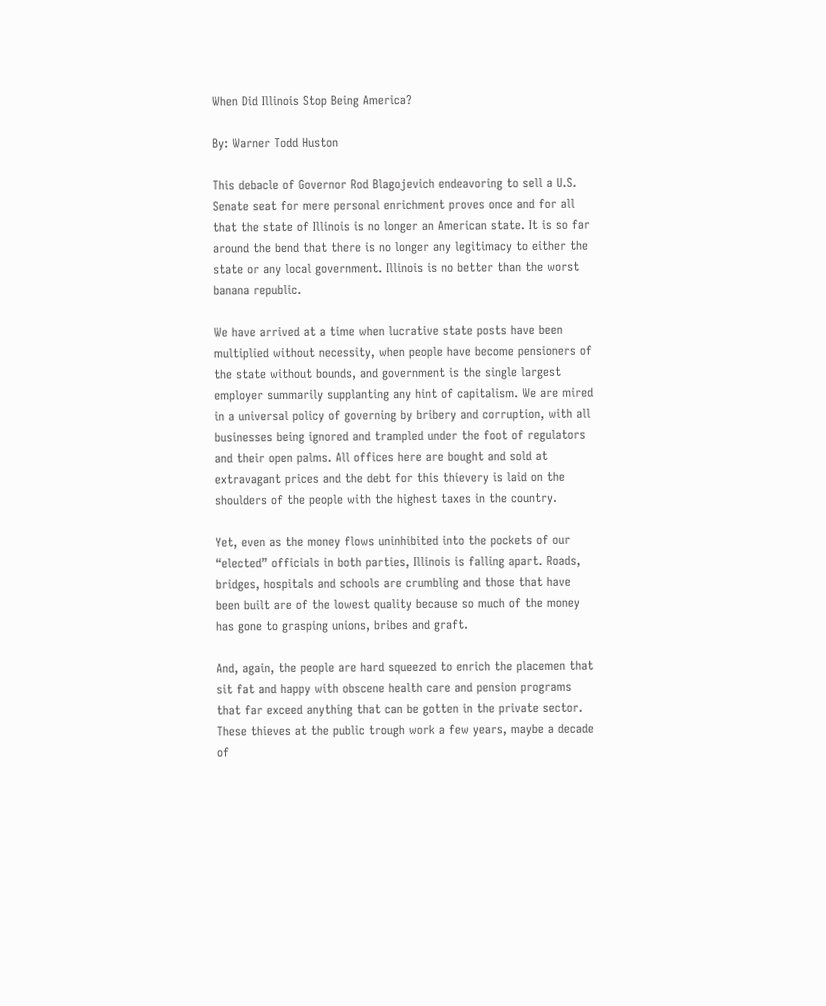When Did Illinois Stop Being America?

By: Warner Todd Huston

This debacle of Governor Rod Blagojevich endeavoring to sell a U.S. Senate seat for mere personal enrichment proves once and for all that the state of Illinois is no longer an American state. It is so far around the bend that there is no longer any legitimacy to either the state or any local government. Illinois is no better than the worst banana republic.

We have arrived at a time when lucrative state posts have been multiplied without necessity, when people have become pensioners of the state without bounds, and government is the single largest employer summarily supplanting any hint of capitalism. We are mired in a universal policy of governing by bribery and corruption, with all businesses being ignored and trampled under the foot of regulators and their open palms. All offices here are bought and sold at extravagant prices and the debt for this thievery is laid on the shoulders of the people with the highest taxes in the country.

Yet, even as the money flows uninhibited into the pockets of our “elected” officials in both parties, Illinois is falling apart. Roads, bridges, hospitals and schools are crumbling and those that have been built are of the lowest quality because so much of the money has gone to grasping unions, bribes and graft.

And, again, the people are hard squeezed to enrich the placemen that sit fat and happy with obscene health care and pension programs that far exceed anything that can be gotten in the private sector. These thieves at the public trough work a few years, maybe a decade of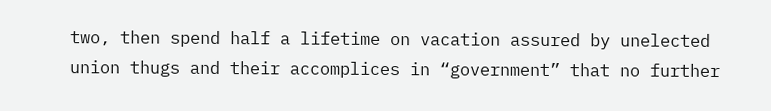two, then spend half a lifetime on vacation assured by unelected union thugs and their accomplices in “government” that no further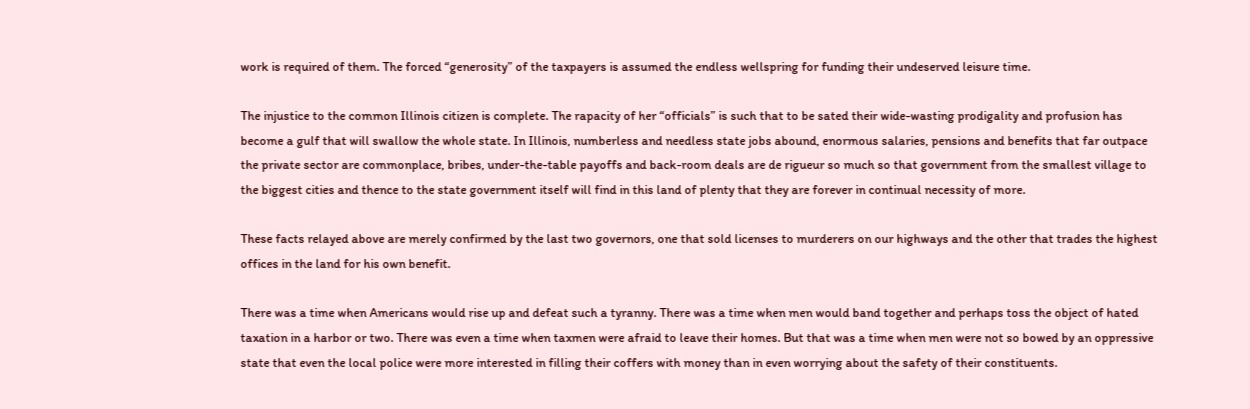work is required of them. The forced “generosity” of the taxpayers is assumed the endless wellspring for funding their undeserved leisure time.

The injustice to the common Illinois citizen is complete. The rapacity of her “officials” is such that to be sated their wide-wasting prodigality and profusion has become a gulf that will swallow the whole state. In Illinois, numberless and needless state jobs abound, enormous salaries, pensions and benefits that far outpace the private sector are commonplace, bribes, under-the-table payoffs and back-room deals are de rigueur so much so that government from the smallest village to the biggest cities and thence to the state government itself will find in this land of plenty that they are forever in continual necessity of more.

These facts relayed above are merely confirmed by the last two governors, one that sold licenses to murderers on our highways and the other that trades the highest offices in the land for his own benefit.

There was a time when Americans would rise up and defeat such a tyranny. There was a time when men would band together and perhaps toss the object of hated taxation in a harbor or two. There was even a time when taxmen were afraid to leave their homes. But that was a time when men were not so bowed by an oppressive state that even the local police were more interested in filling their coffers with money than in even worrying about the safety of their constituents.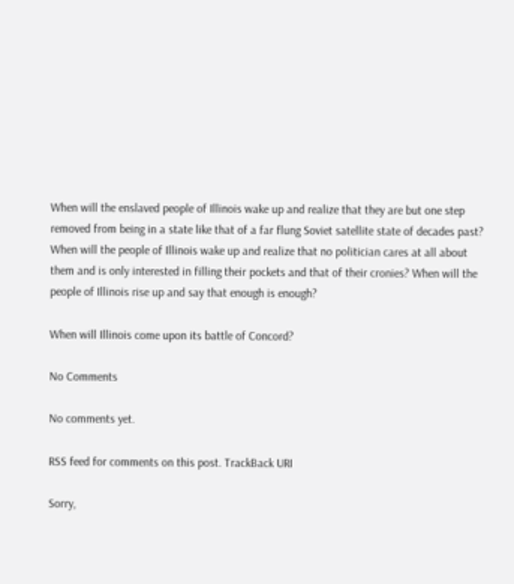When will the enslaved people of Illinois wake up and realize that they are but one step removed from being in a state like that of a far flung Soviet satellite state of decades past? When will the people of Illinois wake up and realize that no politician cares at all about them and is only interested in filling their pockets and that of their cronies? When will the people of Illinois rise up and say that enough is enough?

When will Illinois come upon its battle of Concord?

No Comments

No comments yet.

RSS feed for comments on this post. TrackBack URI

Sorry,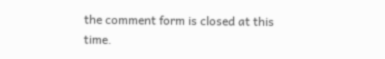the comment form is closed at this time.